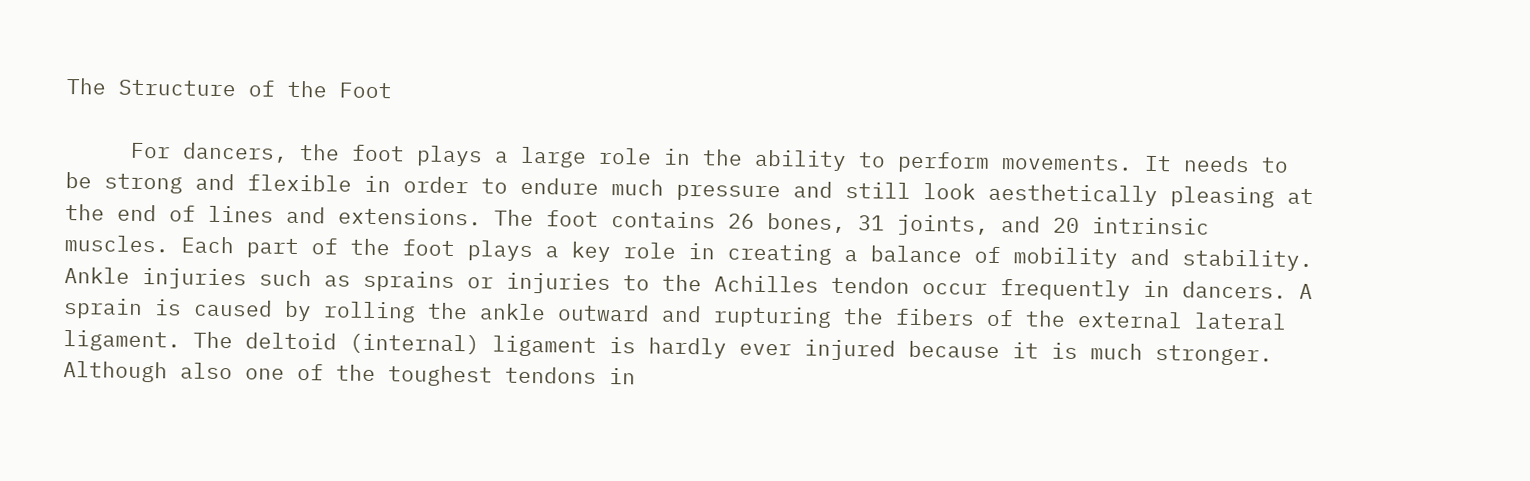The Structure of the Foot

     For dancers, the foot plays a large role in the ability to perform movements. It needs to be strong and flexible in order to endure much pressure and still look aesthetically pleasing at the end of lines and extensions. The foot contains 26 bones, 31 joints, and 20 intrinsic muscles. Each part of the foot plays a key role in creating a balance of mobility and stability. Ankle injuries such as sprains or injuries to the Achilles tendon occur frequently in dancers. A sprain is caused by rolling the ankle outward and rupturing the fibers of the external lateral ligament. The deltoid (internal) ligament is hardly ever injured because it is much stronger. Although also one of the toughest tendons in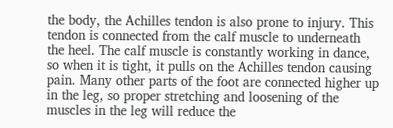the body, the Achilles tendon is also prone to injury. This tendon is connected from the calf muscle to underneath the heel. The calf muscle is constantly working in dance, so when it is tight, it pulls on the Achilles tendon causing pain. Many other parts of the foot are connected higher up in the leg, so proper stretching and loosening of the muscles in the leg will reduce the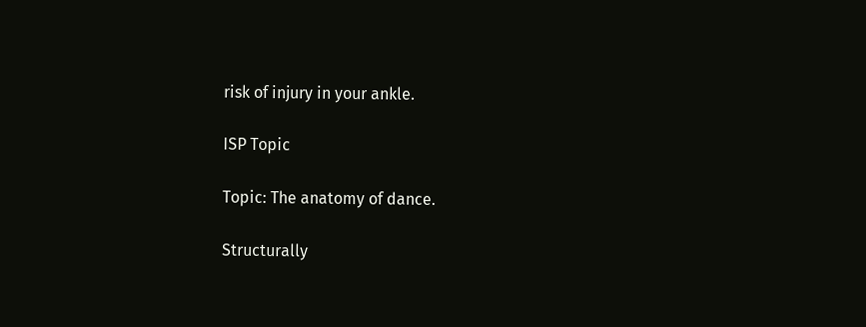risk of injury in your ankle.

ISP Topic

Topic: The anatomy of dance.

Structurally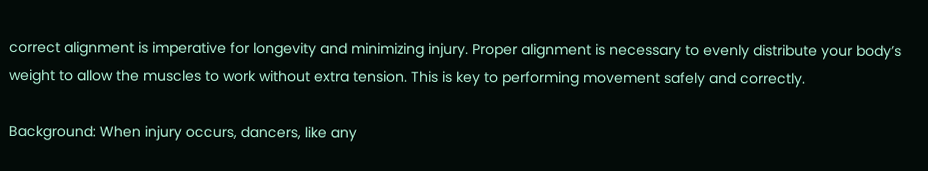correct alignment is imperative for longevity and minimizing injury. Proper alignment is necessary to evenly distribute your body’s weight to allow the muscles to work without extra tension. This is key to performing movement safely and correctly.

Background: When injury occurs, dancers, like any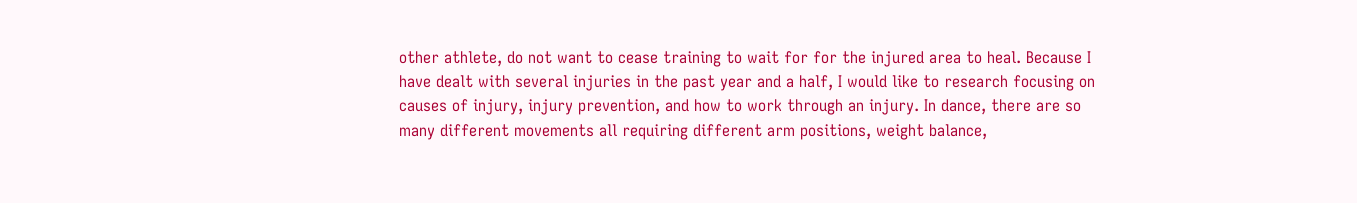other athlete, do not want to cease training to wait for for the injured area to heal. Because I have dealt with several injuries in the past year and a half, I would like to research focusing on causes of injury, injury prevention, and how to work through an injury. In dance, there are so many different movements all requiring different arm positions, weight balance,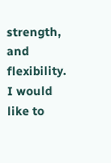strength, and flexibility. I would like to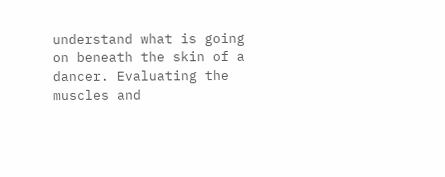understand what is going on beneath the skin of a dancer. Evaluating the muscles and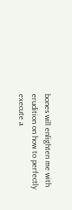bones will enlighten me with erudition on how to perfectly execute a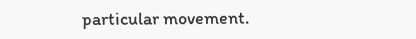particular movement.